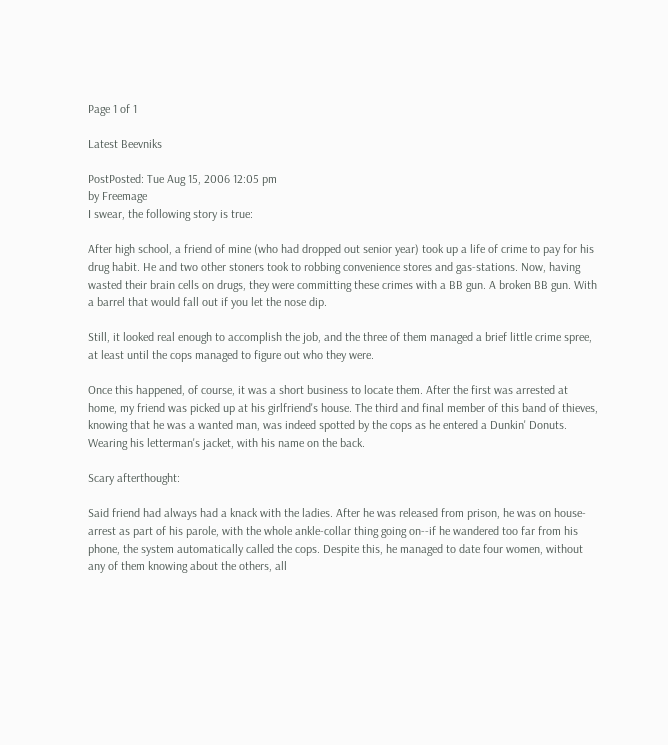Page 1 of 1

Latest Beevniks

PostPosted: Tue Aug 15, 2006 12:05 pm
by Freemage
I swear, the following story is true:

After high school, a friend of mine (who had dropped out senior year) took up a life of crime to pay for his drug habit. He and two other stoners took to robbing convenience stores and gas-stations. Now, having wasted their brain cells on drugs, they were committing these crimes with a BB gun. A broken BB gun. With a barrel that would fall out if you let the nose dip.

Still, it looked real enough to accomplish the job, and the three of them managed a brief little crime spree, at least until the cops managed to figure out who they were.

Once this happened, of course, it was a short business to locate them. After the first was arrested at home, my friend was picked up at his girlfriend's house. The third and final member of this band of thieves, knowing that he was a wanted man, was indeed spotted by the cops as he entered a Dunkin' Donuts. Wearing his letterman's jacket, with his name on the back.

Scary afterthought:

Said friend had always had a knack with the ladies. After he was released from prison, he was on house-arrest as part of his parole, with the whole ankle-collar thing going on--if he wandered too far from his phone, the system automatically called the cops. Despite this, he managed to date four women, without any of them knowing about the others, all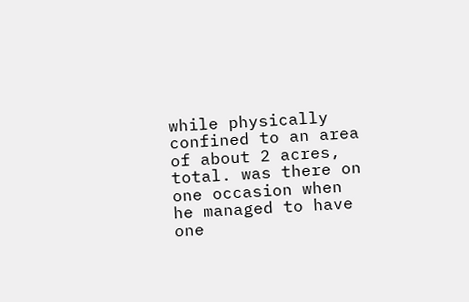while physically confined to an area of about 2 acres, total. was there on one occasion when he managed to have one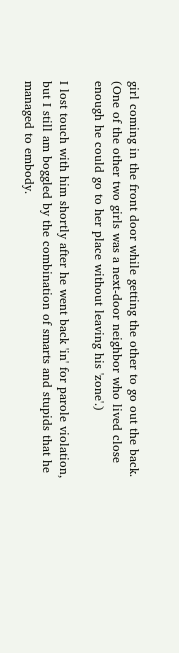girl coming in the front door while getting the other to go out the back. (One of the other two girls was a next-door neighbor who lived close enough he could go to her place without leaving his 'zone'.)

I lost touch with him shortly after he went back 'in' for parole violation, but I still am boggled by the combination of smarts and stupids that he managed to embody.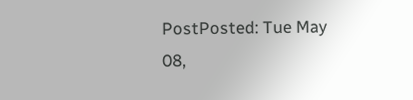PostPosted: Tue May 08,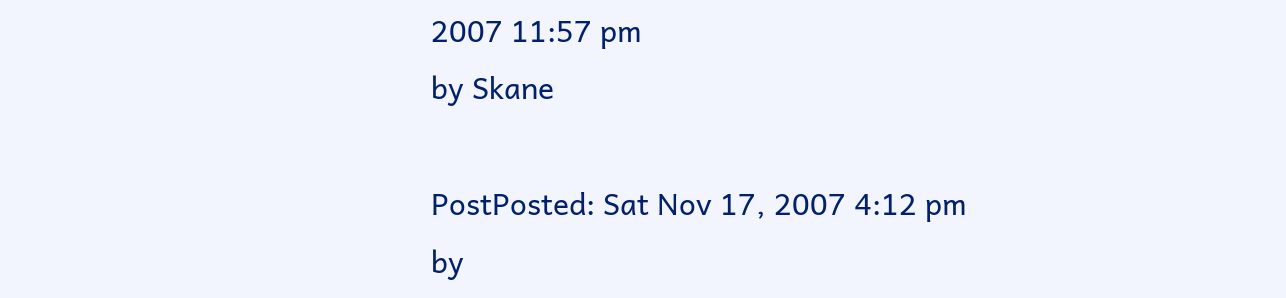2007 11:57 pm
by Skane

PostPosted: Sat Nov 17, 2007 4:12 pm
by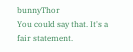bunnyThor
You could say that. It's a fair statement.